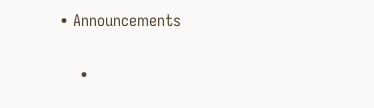• Announcements

    •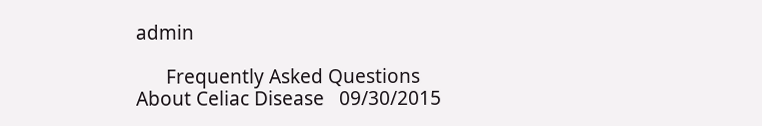admin

      Frequently Asked Questions About Celiac Disease   09/30/2015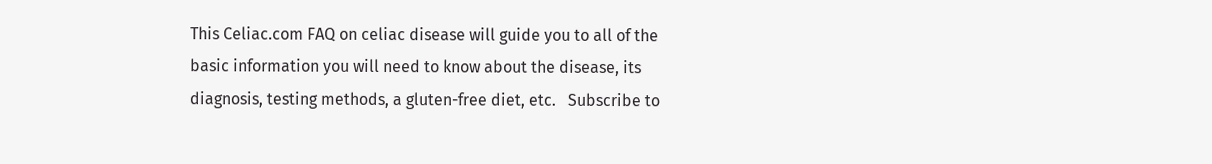This Celiac.com FAQ on celiac disease will guide you to all of the basic information you will need to know about the disease, its diagnosis, testing methods, a gluten-free diet, etc.   Subscribe to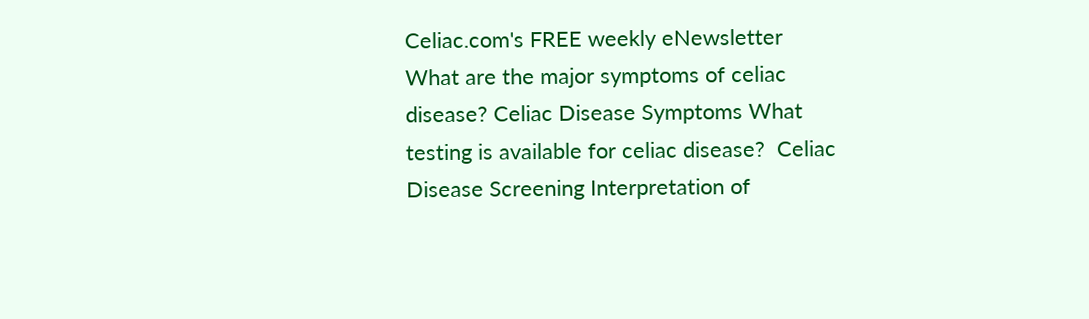Celiac.com's FREE weekly eNewsletter   What are the major symptoms of celiac disease? Celiac Disease Symptoms What testing is available for celiac disease?  Celiac Disease Screening Interpretation of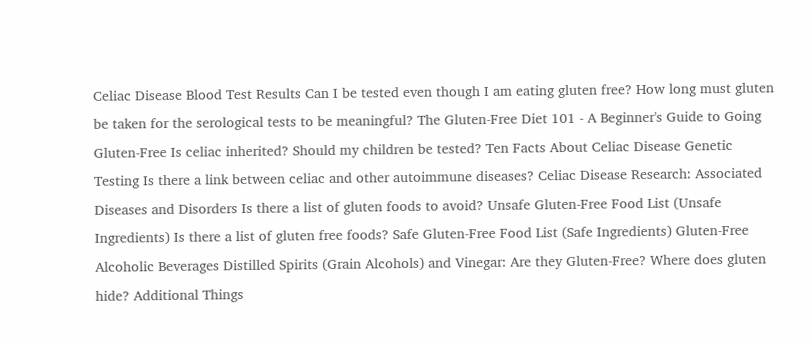Celiac Disease Blood Test Results Can I be tested even though I am eating gluten free? How long must gluten be taken for the serological tests to be meaningful? The Gluten-Free Diet 101 - A Beginner's Guide to Going Gluten-Free Is celiac inherited? Should my children be tested? Ten Facts About Celiac Disease Genetic Testing Is there a link between celiac and other autoimmune diseases? Celiac Disease Research: Associated Diseases and Disorders Is there a list of gluten foods to avoid? Unsafe Gluten-Free Food List (Unsafe Ingredients) Is there a list of gluten free foods? Safe Gluten-Free Food List (Safe Ingredients) Gluten-Free Alcoholic Beverages Distilled Spirits (Grain Alcohols) and Vinegar: Are they Gluten-Free? Where does gluten hide? Additional Things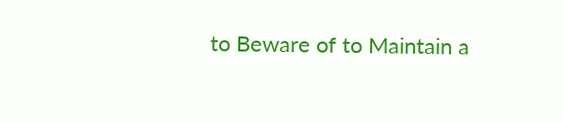to Beware of to Maintain a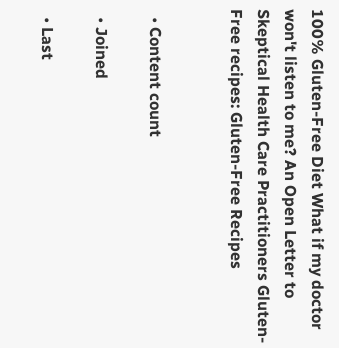100% Gluten-Free Diet What if my doctor won't listen to me? An Open Letter to Skeptical Health Care Practitioners Gluten-Free recipes: Gluten-Free Recipes


  • Content count

  • Joined

  • Last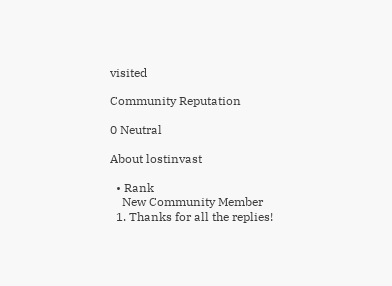visited

Community Reputation

0 Neutral

About lostinvast

  • Rank
    New Community Member
  1. Thanks for all the replies!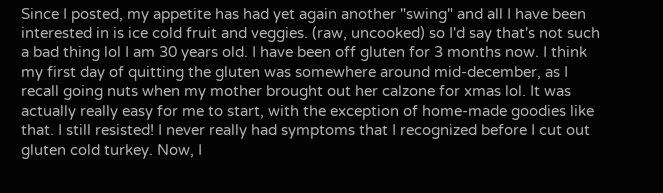Since I posted, my appetite has had yet again another "swing" and all I have been interested in is ice cold fruit and veggies. (raw, uncooked) so I'd say that's not such a bad thing lol I am 30 years old. I have been off gluten for 3 months now. I think my first day of quitting the gluten was somewhere around mid-december, as I recall going nuts when my mother brought out her calzone for xmas lol. It was actually really easy for me to start, with the exception of home-made goodies like that. I still resisted! I never really had symptoms that I recognized before I cut out gluten cold turkey. Now, I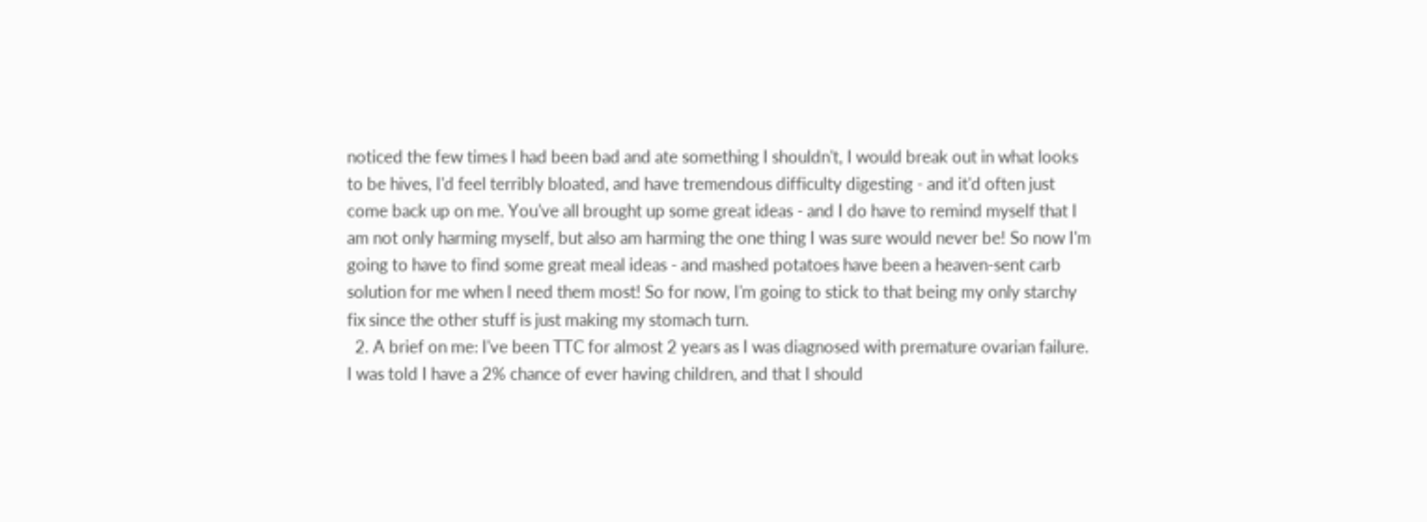noticed the few times I had been bad and ate something I shouldn't, I would break out in what looks to be hives, I'd feel terribly bloated, and have tremendous difficulty digesting - and it'd often just come back up on me. You've all brought up some great ideas - and I do have to remind myself that I am not only harming myself, but also am harming the one thing I was sure would never be! So now I'm going to have to find some great meal ideas - and mashed potatoes have been a heaven-sent carb solution for me when I need them most! So for now, I'm going to stick to that being my only starchy fix since the other stuff is just making my stomach turn.
  2. A brief on me: I've been TTC for almost 2 years as I was diagnosed with premature ovarian failure. I was told I have a 2% chance of ever having children, and that I should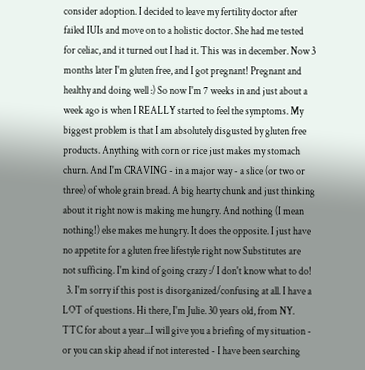consider adoption. I decided to leave my fertility doctor after failed IUIs and move on to a holistic doctor. She had me tested for celiac, and it turned out I had it. This was in december. Now 3 months later I'm gluten free, and I got pregnant! Pregnant and healthy and doing well :) So now I'm 7 weeks in and just about a week ago is when I REALLY started to feel the symptoms. My biggest problem is that I am absolutely disgusted by gluten free products. Anything with corn or rice just makes my stomach churn. And I'm CRAVING - in a major way - a slice (or two or three) of whole grain bread. A big hearty chunk and just thinking about it right now is making me hungry. And nothing (I mean nothing!) else makes me hungry. It does the opposite. I just have no appetite for a gluten free lifestyle right now Substitutes are not sufficing. I'm kind of going crazy :/ I don't know what to do!
  3. I'm sorry if this post is disorganized/confusing at all. I have a LOT of questions. Hi there, I'm Julie. 30 years old, from NY. TTC for about a year...I will give you a briefing of my situation - or you can skip ahead if not interested - I have been searching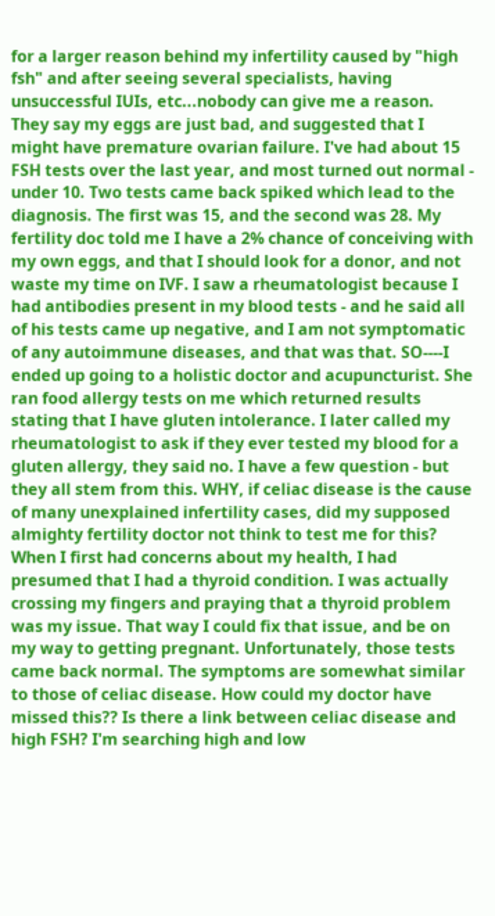for a larger reason behind my infertility caused by "high fsh" and after seeing several specialists, having unsuccessful IUIs, etc...nobody can give me a reason. They say my eggs are just bad, and suggested that I might have premature ovarian failure. I've had about 15 FSH tests over the last year, and most turned out normal - under 10. Two tests came back spiked which lead to the diagnosis. The first was 15, and the second was 28. My fertility doc told me I have a 2% chance of conceiving with my own eggs, and that I should look for a donor, and not waste my time on IVF. I saw a rheumatologist because I had antibodies present in my blood tests - and he said all of his tests came up negative, and I am not symptomatic of any autoimmune diseases, and that was that. SO----I ended up going to a holistic doctor and acupuncturist. She ran food allergy tests on me which returned results stating that I have gluten intolerance. I later called my rheumatologist to ask if they ever tested my blood for a gluten allergy, they said no. I have a few question - but they all stem from this. WHY, if celiac disease is the cause of many unexplained infertility cases, did my supposed almighty fertility doctor not think to test me for this? When I first had concerns about my health, I had presumed that I had a thyroid condition. I was actually crossing my fingers and praying that a thyroid problem was my issue. That way I could fix that issue, and be on my way to getting pregnant. Unfortunately, those tests came back normal. The symptoms are somewhat similar to those of celiac disease. How could my doctor have missed this?? Is there a link between celiac disease and high FSH? I'm searching high and low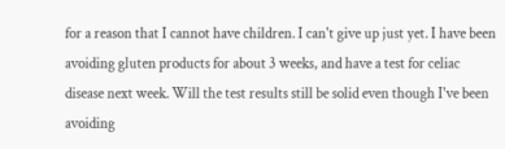for a reason that I cannot have children. I can't give up just yet. I have been avoiding gluten products for about 3 weeks, and have a test for celiac disease next week. Will the test results still be solid even though I've been avoiding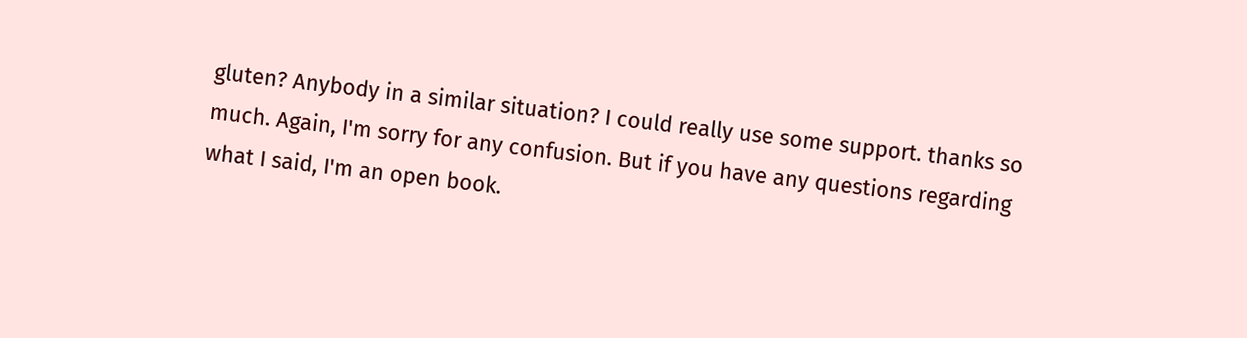gluten? Anybody in a similar situation? I could really use some support. thanks so much. Again, I'm sorry for any confusion. But if you have any questions regarding what I said, I'm an open book.